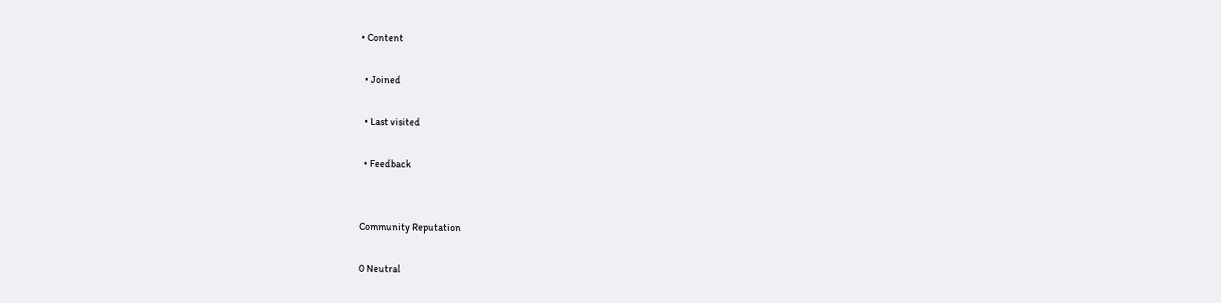• Content

  • Joined

  • Last visited

  • Feedback


Community Reputation

0 Neutral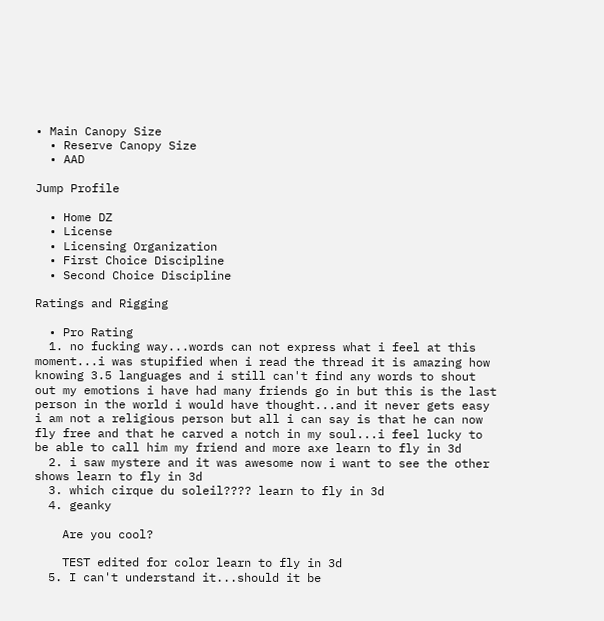• Main Canopy Size
  • Reserve Canopy Size
  • AAD

Jump Profile

  • Home DZ
  • License
  • Licensing Organization
  • First Choice Discipline
  • Second Choice Discipline

Ratings and Rigging

  • Pro Rating
  1. no fucking way...words can not express what i feel at this moment...i was stupified when i read the thread it is amazing how knowing 3.5 languages and i still can't find any words to shout out my emotions i have had many friends go in but this is the last person in the world i would have thought...and it never gets easy i am not a religious person but all i can say is that he can now fly free and that he carved a notch in my soul...i feel lucky to be able to call him my friend and more axe learn to fly in 3d
  2. i saw mystere and it was awesome now i want to see the other shows learn to fly in 3d
  3. which cirque du soleil???? learn to fly in 3d
  4. geanky

    Are you cool?

    TEST edited for color learn to fly in 3d
  5. I can't understand it...should it be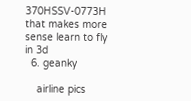370HSSV-0773H that makes more sense learn to fly in 3d
  6. geanky

    airline pics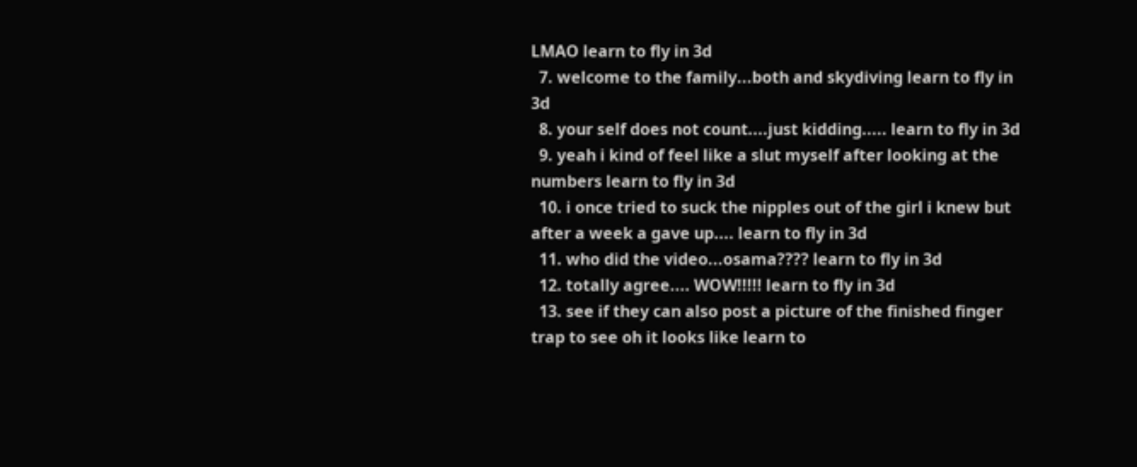LMAO learn to fly in 3d
  7. welcome to the family...both and skydiving learn to fly in 3d
  8. your self does not count....just kidding..... learn to fly in 3d
  9. yeah i kind of feel like a slut myself after looking at the numbers learn to fly in 3d
  10. i once tried to suck the nipples out of the girl i knew but after a week a gave up.... learn to fly in 3d
  11. who did the video...osama???? learn to fly in 3d
  12. totally agree.... WOW!!!!! learn to fly in 3d
  13. see if they can also post a picture of the finished finger trap to see oh it looks like learn to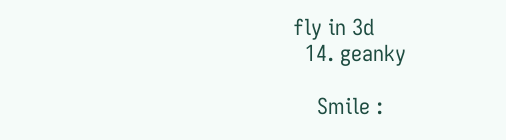fly in 3d
  14. geanky

    Smile :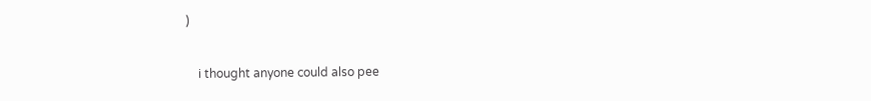)

    i thought anyone could also pee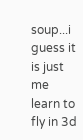soup...i guess it is just me learn to fly in 3d